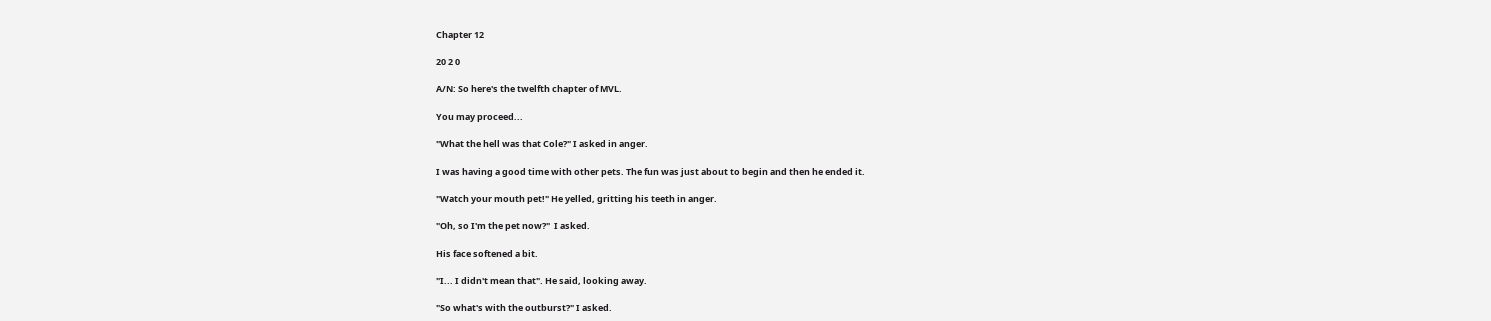Chapter 12

20 2 0

A/N: So here's the twelfth chapter of MVL.

You may proceed...

"What the hell was that Cole?" I asked in anger.

I was having a good time with other pets. The fun was just about to begin and then he ended it.

"Watch your mouth pet!" He yelled, gritting his teeth in anger.

"Oh, so I'm the pet now?"  I asked.

His face softened a bit.

"I... I didn't mean that". He said, looking away.

"So what's with the outburst?" I asked.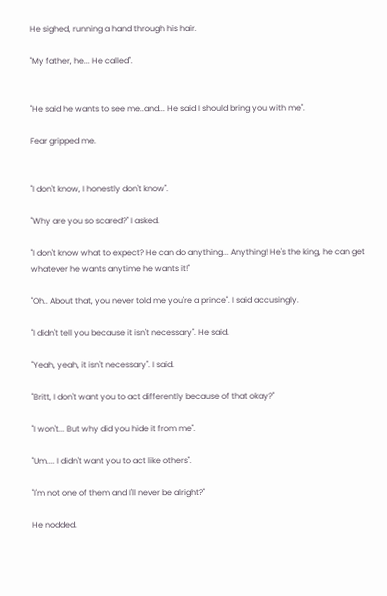He sighed, running a hand through his hair.

"My father, he... He called".


"He said he wants to see me..and... He said I should bring you with me".

Fear gripped me.


"I don't know, I honestly don't know".

"Why are you so scared?" I asked.

"I don't know what to expect? He can do anything... Anything! He's the king, he can get whatever he wants anytime he wants it!"

"Oh.. About that, you never told me you're a prince". I said accusingly.

"I didn't tell you because it isn't necessary". He said.

"Yeah, yeah, it isn't necessary". I said.

"Britt, I don't want you to act differently because of that okay?"

"I won't... But why did you hide it from me".

"Um.... I didn't want you to act like others".

"I'm not one of them and I'll never be alright?"

He nodded.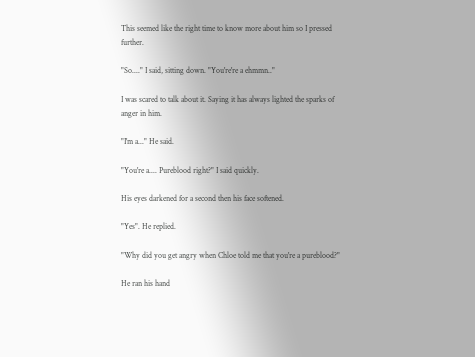This seemed like the right time to know more about him so I pressed further.

"So...." I said, sitting down. "You're're a ehmmn.."

I was scared to talk about it. Saying it has always lighted the sparks of anger in him.

"I'm a..." He said.

"You're a.... Pureblood right?" I said quickly.

His eyes darkened for a second then his face softened.

"Yes". He replied.

"Why did you get angry when Chloe told me that you're a pureblood?"

He ran his hand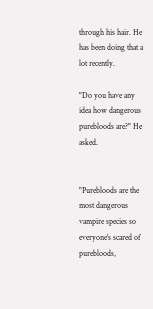through his hair. He has been doing that a lot recently.

"Do you have any idea how dangerous purebloods are?" He asked.


"Purebloods are the most dangerous vampire species so everyone's scared of purebloods,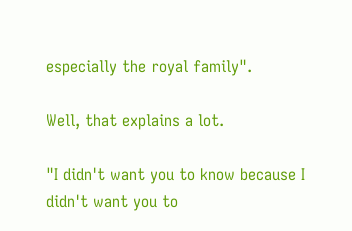especially the royal family".

Well, that explains a lot.

"I didn't want you to know because I didn't want you to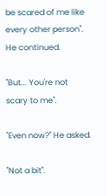be scared of me like every other person". He continued.

"But... You're not scary to me".

"Even now?" He asked.

"Not a bit".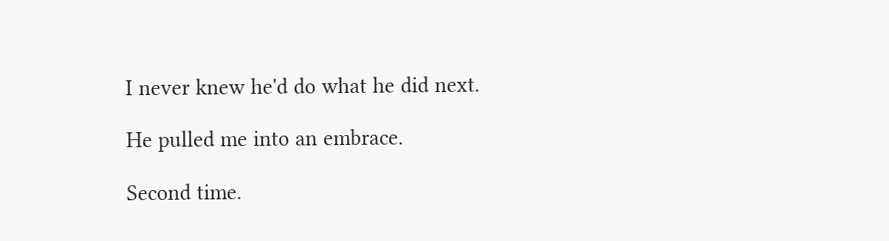I never knew he'd do what he did next.

He pulled me into an embrace.

Second time.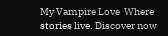My Vampire Love  Where stories live. Discover now